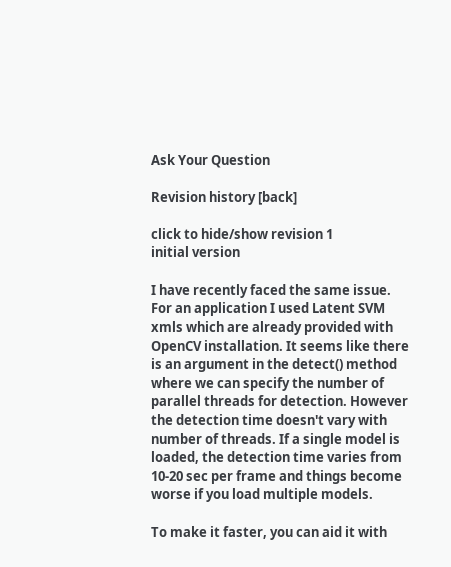Ask Your Question

Revision history [back]

click to hide/show revision 1
initial version

I have recently faced the same issue. For an application I used Latent SVM xmls which are already provided with OpenCV installation. It seems like there is an argument in the detect() method where we can specify the number of parallel threads for detection. However the detection time doesn't vary with number of threads. If a single model is loaded, the detection time varies from 10-20 sec per frame and things become worse if you load multiple models.

To make it faster, you can aid it with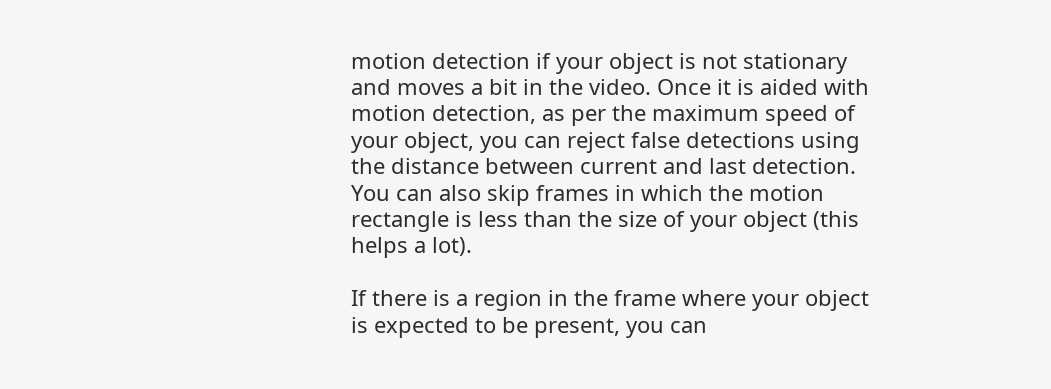motion detection if your object is not stationary and moves a bit in the video. Once it is aided with motion detection, as per the maximum speed of your object, you can reject false detections using the distance between current and last detection. You can also skip frames in which the motion rectangle is less than the size of your object (this helps a lot).

If there is a region in the frame where your object is expected to be present, you can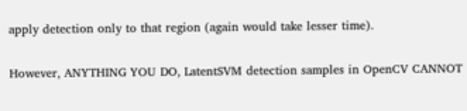apply detection only to that region (again would take lesser time).

However, ANYTHING YOU DO, LatentSVM detection samples in OpenCV CANNOT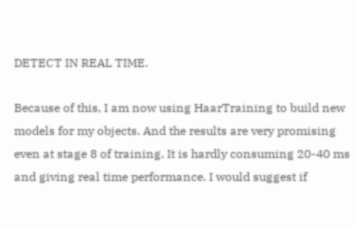DETECT IN REAL TIME.

Because of this, I am now using HaarTraining to build new models for my objects. And the results are very promising even at stage 8 of training. It is hardly consuming 20-40 ms and giving real time performance. I would suggest if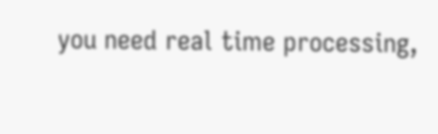you need real time processing,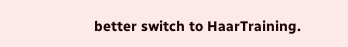better switch to HaarTraining.